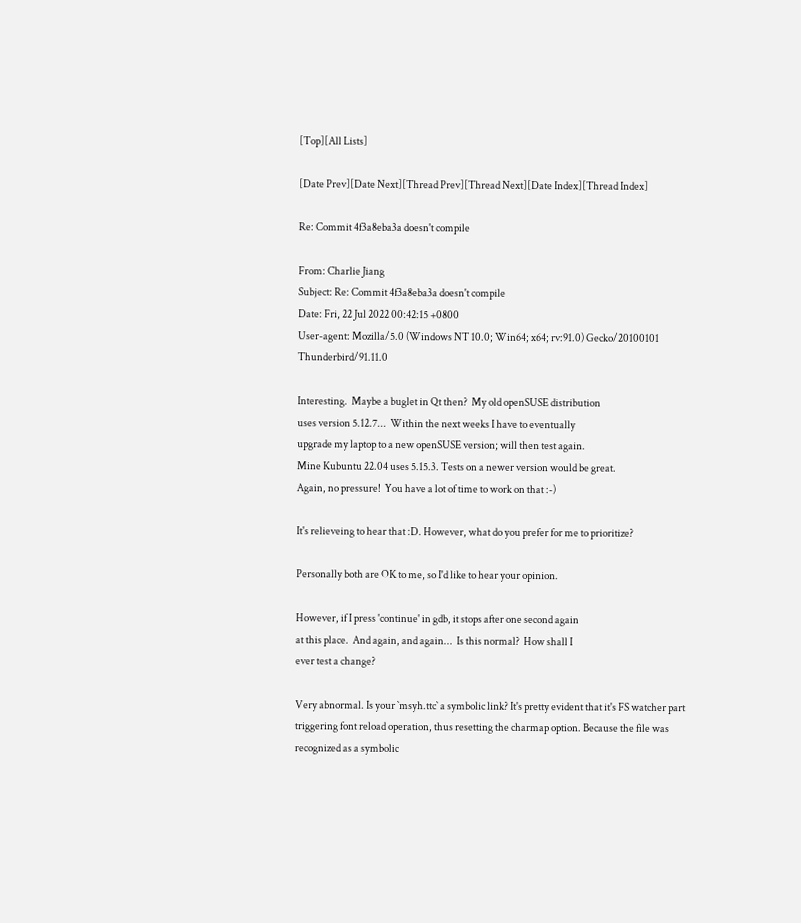[Top][All Lists]

[Date Prev][Date Next][Thread Prev][Thread Next][Date Index][Thread Index]

Re: Commit 4f3a8eba3a doesn't compile

From: Charlie Jiang
Subject: Re: Commit 4f3a8eba3a doesn't compile
Date: Fri, 22 Jul 2022 00:42:15 +0800
User-agent: Mozilla/5.0 (Windows NT 10.0; Win64; x64; rv:91.0) Gecko/20100101 Thunderbird/91.11.0

Interesting.  Maybe a buglet in Qt then?  My old openSUSE distribution
uses version 5.12.7...  Within the next weeks I have to eventually
upgrade my laptop to a new openSUSE version; will then test again.
Mine Kubuntu 22.04 uses 5.15.3. Tests on a newer version would be great.
Again, no pressure!  You have a lot of time to work on that :-)

It's relieveing to hear that :D. However, what do you prefer for me to prioritize?

Personally both are OK to me, so I'd like to hear your opinion.

However, if I press 'continue' in gdb, it stops after one second again
at this place.  And again, and again...  Is this normal?  How shall I
ever test a change?

Very abnormal. Is your `msyh.ttc` a symbolic link? It's pretty evident that it's FS watcher part triggering font reload operation, thus resetting the charmap option. Because the file was recognized as a symbolic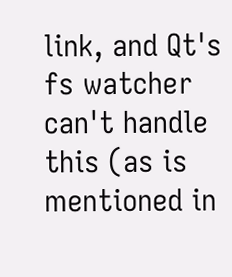link, and Qt's fs watcher can't handle this (as is mentioned in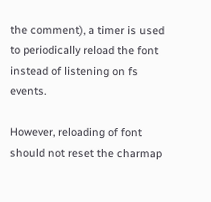the comment), a timer is used to periodically reload the font instead of listening on fs events.

However, reloading of font should not reset the charmap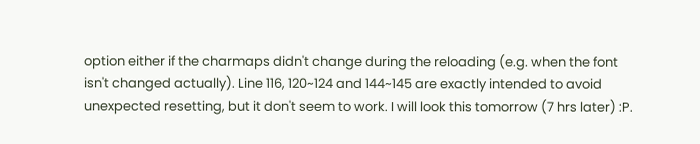option either if the charmaps didn't change during the reloading (e.g. when the font isn't changed actually). Line 116, 120~124 and 144~145 are exactly intended to avoid unexpected resetting, but it don't seem to work. I will look this tomorrow (7 hrs later) :P.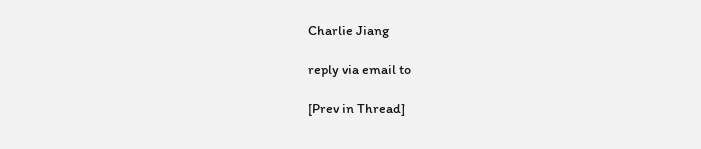Charlie Jiang

reply via email to

[Prev in Thread]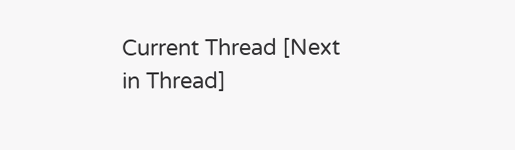Current Thread [Next in Thread]